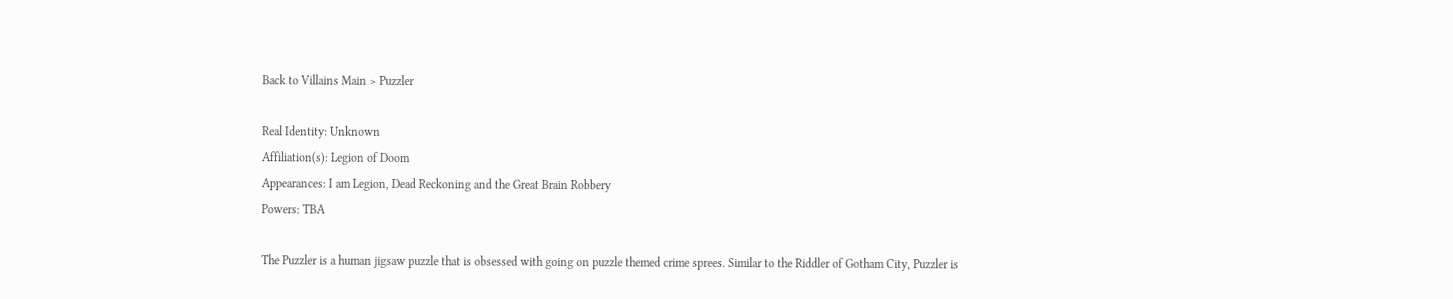Back to Villains Main > Puzzler

Real Identity: Unknown
Affiliation(s): Legion of Doom
Appearances: I am Legion, Dead Reckoning and the Great Brain Robbery
Powers: TBA

The Puzzler is a human jigsaw puzzle that is obsessed with going on puzzle themed crime sprees. Similar to the Riddler of Gotham City, Puzzler is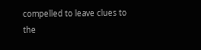compelled to leave clues to the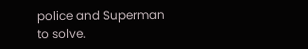police and Superman to solve.